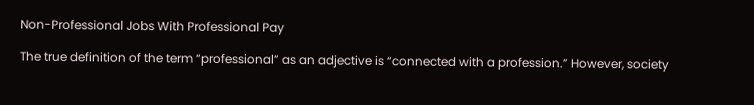Non-Professional Jobs With Professional Pay

The true definition of the term “professional” as an adjective is “connected with a profession.” However, society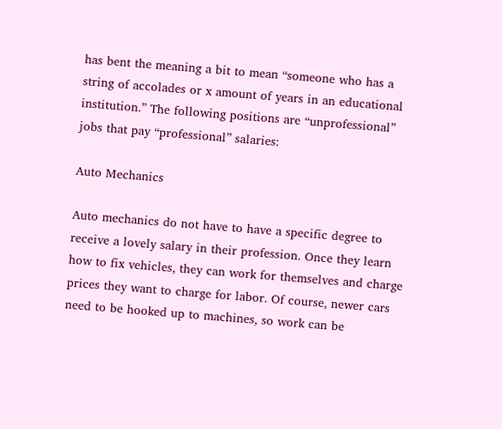has bent the meaning a bit to mean “someone who has a string of accolades or x amount of years in an educational institution.” The following positions are “unprofessional” jobs that pay “professional” salaries:

Auto Mechanics

Auto mechanics do not have to have a specific degree to receive a lovely salary in their profession. Once they learn how to fix vehicles, they can work for themselves and charge prices they want to charge for labor. Of course, newer cars need to be hooked up to machines, so work can be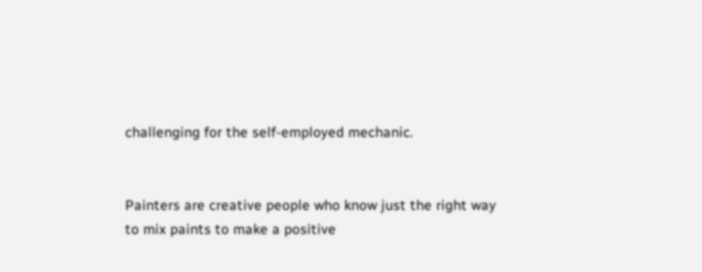challenging for the self-employed mechanic.


Painters are creative people who know just the right way to mix paints to make a positive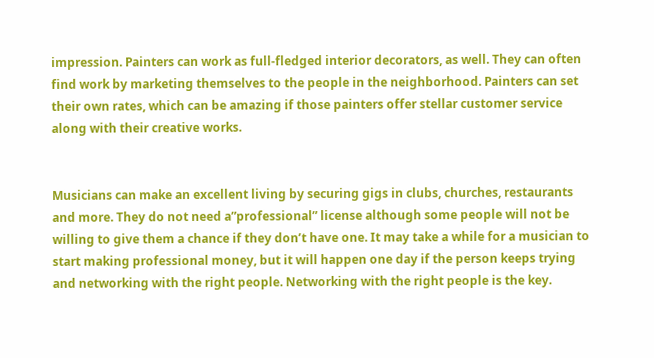impression. Painters can work as full-fledged interior decorators, as well. They can often find work by marketing themselves to the people in the neighborhood. Painters can set their own rates, which can be amazing if those painters offer stellar customer service along with their creative works.


Musicians can make an excellent living by securing gigs in clubs, churches, restaurants and more. They do not need a”professional” license although some people will not be willing to give them a chance if they don’t have one. It may take a while for a musician to start making professional money, but it will happen one day if the person keeps trying and networking with the right people. Networking with the right people is the key.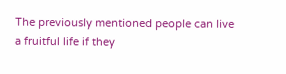The previously mentioned people can live a fruitful life if they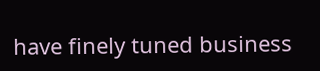have finely tuned business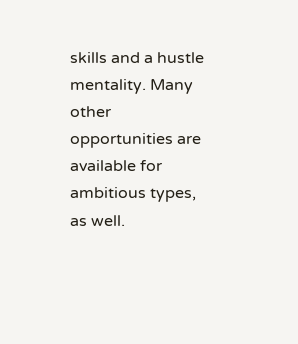skills and a hustle mentality. Many other opportunities are available for ambitious types, as well.